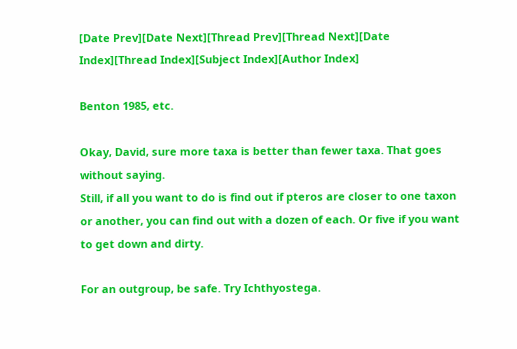[Date Prev][Date Next][Thread Prev][Thread Next][Date Index][Thread Index][Subject Index][Author Index]

Benton 1985, etc.

Okay, David, sure more taxa is better than fewer taxa. That goes without saying.
Still, if all you want to do is find out if pteros are closer to one taxon or another, you can find out with a dozen of each. Or five if you want to get down and dirty.

For an outgroup, be safe. Try Ichthyostega.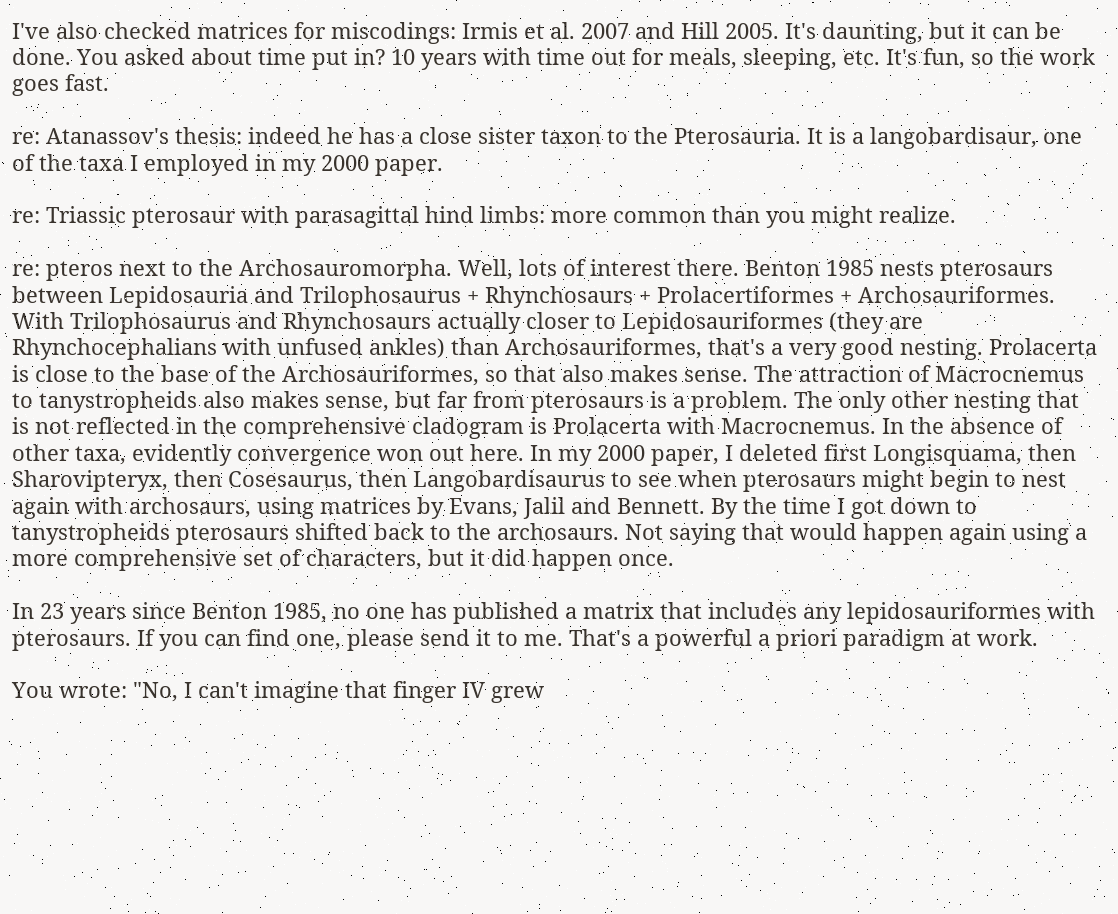I've also checked matrices for miscodings: Irmis et al. 2007 and Hill 2005. It's daunting, but it can be done. You asked about time put in? 10 years with time out for meals, sleeping, etc. It's fun, so the work goes fast.

re: Atanassov's thesis: indeed he has a close sister taxon to the Pterosauria. It is a langobardisaur, one of the taxa I employed in my 2000 paper.

re: Triassic pterosaur with parasagittal hind limbs: more common than you might realize.

re: pteros next to the Archosauromorpha. Well, lots of interest there. Benton 1985 nests pterosaurs between Lepidosauria and Trilophosaurus + Rhynchosaurs + Prolacertiformes + Archosauriformes. With Trilophosaurus and Rhynchosaurs actually closer to Lepidosauriformes (they are Rhynchocephalians with unfused ankles) than Archosauriformes, that's a very good nesting. Prolacerta is close to the base of the Archosauriformes, so that also makes sense. The attraction of Macrocnemus to tanystropheids also makes sense, but far from pterosaurs is a problem. The only other nesting that is not reflected in the comprehensive cladogram is Prolacerta with Macrocnemus. In the absence of other taxa, evidently convergence won out here. In my 2000 paper, I deleted first Longisquama, then Sharovipteryx, then Cosesaurus, then Langobardisaurus to see when pterosaurs might begin to nest again with archosaurs, using matrices by Evans, Jalil and Bennett. By the time I got down to tanystropheids pterosaurs shifted back to the archosaurs. Not saying that would happen again using a more comprehensive set of characters, but it did happen once.

In 23 years since Benton 1985, no one has published a matrix that includes any lepidosauriformes with pterosaurs. If you can find one, please send it to me. That's a powerful a priori paradigm at work.

You wrote: "No, I can't imagine that finger IV grew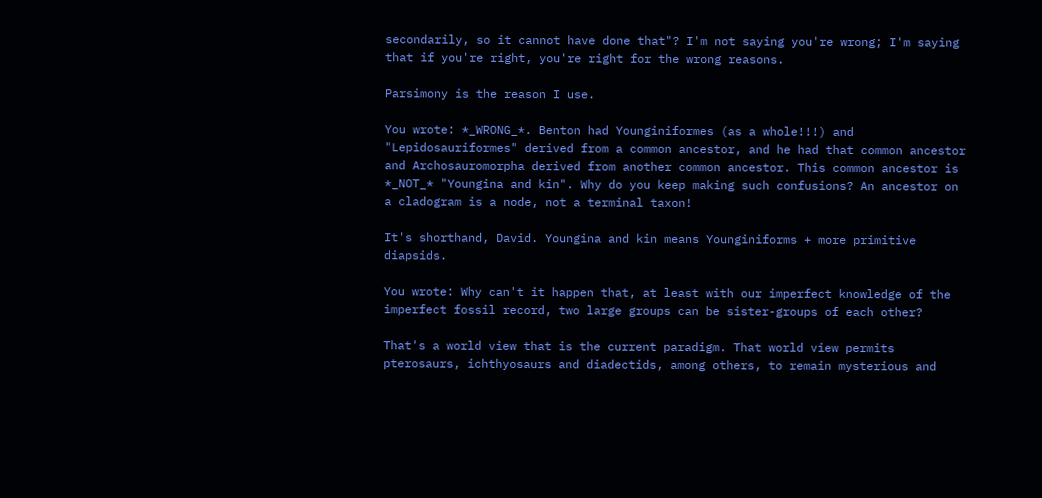secondarily, so it cannot have done that"? I'm not saying you're wrong; I'm saying that if you're right, you're right for the wrong reasons.

Parsimony is the reason I use.

You wrote: *_WRONG_*. Benton had Younginiformes (as a whole!!!) and "Lepidosauriformes" derived from a common ancestor, and he had that common ancestor and Archosauromorpha derived from another common ancestor. This common ancestor is *_NOT_* "Youngina and kin". Why do you keep making such confusions? An ancestor on a cladogram is a node, not a terminal taxon!

It's shorthand, David. Youngina and kin means Younginiforms + more primitive diapsids.

You wrote: Why can't it happen that, at least with our imperfect knowledge of the imperfect fossil record, two large groups can be sister-groups of each other?

That's a world view that is the current paradigm. That world view permits pterosaurs, ichthyosaurs and diadectids, among others, to remain mysterious and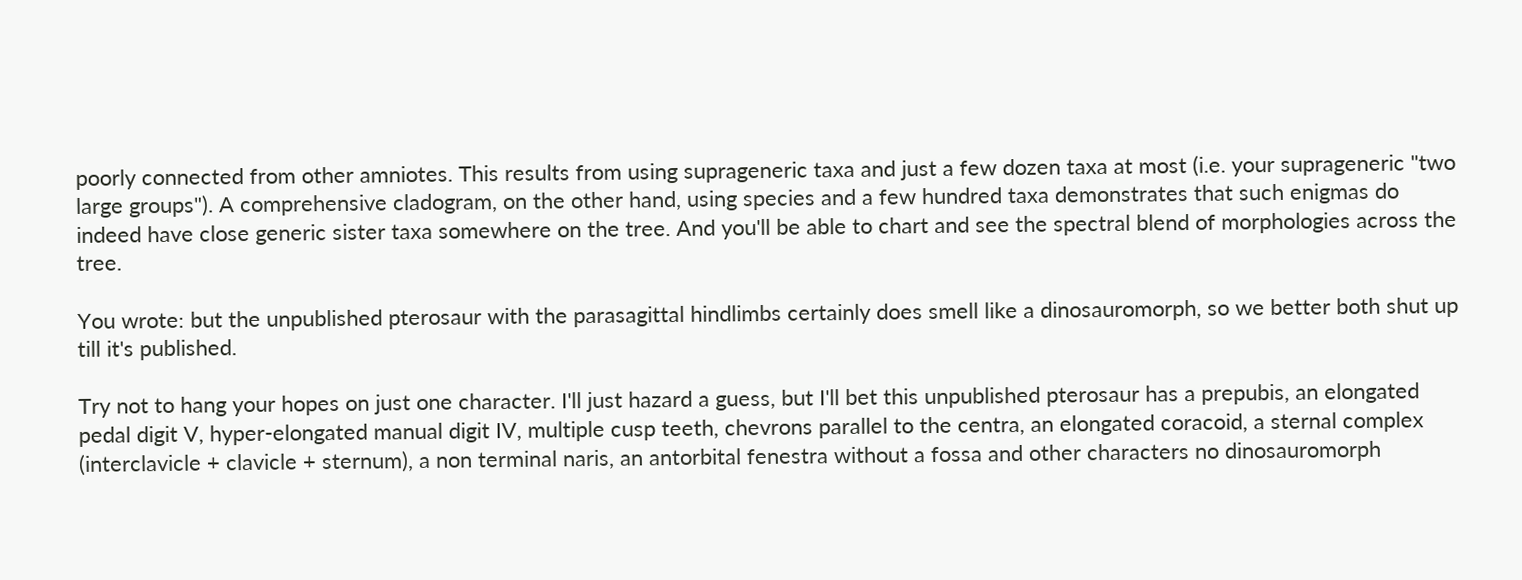poorly connected from other amniotes. This results from using suprageneric taxa and just a few dozen taxa at most (i.e. your suprageneric "two large groups"). A comprehensive cladogram, on the other hand, using species and a few hundred taxa demonstrates that such enigmas do indeed have close generic sister taxa somewhere on the tree. And you'll be able to chart and see the spectral blend of morphologies across the tree.

You wrote: but the unpublished pterosaur with the parasagittal hindlimbs certainly does smell like a dinosauromorph, so we better both shut up till it's published.

Try not to hang your hopes on just one character. I'll just hazard a guess, but I'll bet this unpublished pterosaur has a prepubis, an elongated pedal digit V, hyper-elongated manual digit IV, multiple cusp teeth, chevrons parallel to the centra, an elongated coracoid, a sternal complex (interclavicle + clavicle + sternum), a non terminal naris, an antorbital fenestra without a fossa and other characters no dinosauromorph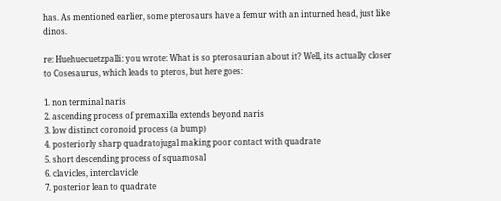has. As mentioned earlier, some pterosaurs have a femur with an inturned head, just like dinos.

re: Huehuecuetzpalli: you wrote: What is so pterosaurian about it? Well, its actually closer to Cosesaurus, which leads to pteros, but here goes:

1. non terminal naris
2. ascending process of premaxilla extends beyond naris
3. low distinct coronoid process (a bump)
4. posteriorly sharp quadratojugal making poor contact with quadrate
5. short descending process of squamosal
6. clavicles, interclavicle
7. posterior lean to quadrate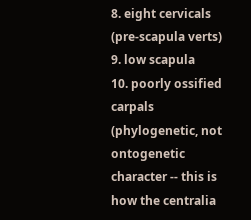8. eight cervicals (pre-scapula verts)
9. low scapula
10. poorly ossified carpals (phylogenetic, not ontogenetic character -- this is how the centralia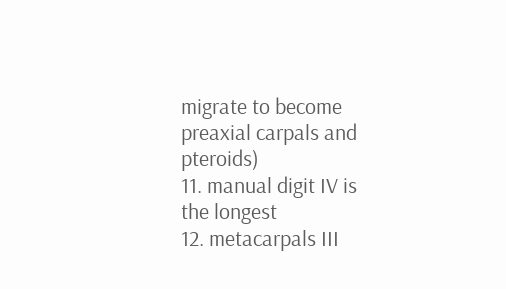migrate to become preaxial carpals and pteroids)
11. manual digit IV is the longest
12. metacarpals III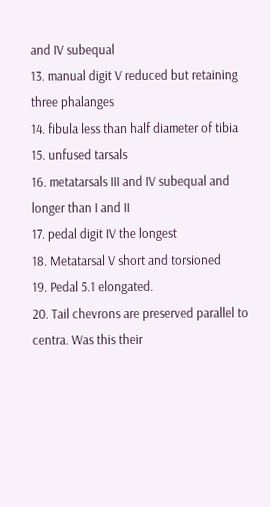and IV subequal
13. manual digit V reduced but retaining three phalanges
14. fibula less than half diameter of tibia
15. unfused tarsals
16. metatarsals III and IV subequal and longer than I and II
17. pedal digit IV the longest
18. Metatarsal V short and torsioned
19. Pedal 5.1 elongated.
20. Tail chevrons are preserved parallel to centra. Was this their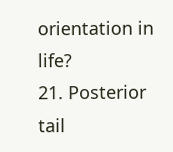orientation in life?
21. Posterior tail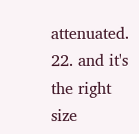attenuated.
22. and it's the right size